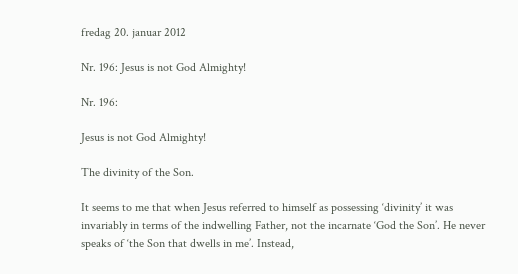fredag 20. januar 2012

Nr. 196: Jesus is not God Almighty!

Nr. 196:

Jesus is not God Almighty!

The divinity of the Son.

It seems to me that when Jesus referred to himself as possessing ‘divinity’ it was invariably in terms of the indwelling Father, not the incarnate ‘God the Son’. He never speaks of ‘the Son that dwells in me’. Instead,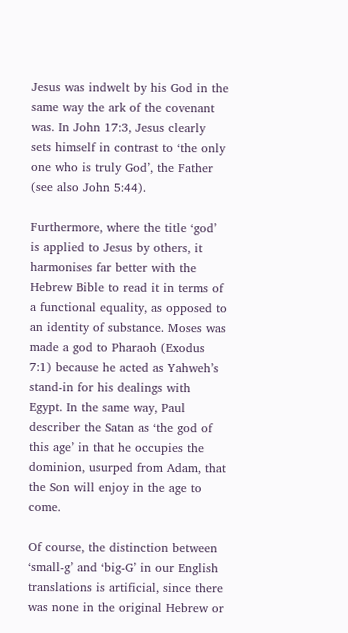Jesus was indwelt by his God in the same way the ark of the covenant was. In John 17:3, Jesus clearly sets himself in contrast to ‘the only one who is truly God’, the Father (see also John 5:44).

Furthermore, where the title ‘god’ is applied to Jesus by others, it harmonises far better with the Hebrew Bible to read it in terms of a functional equality, as opposed to an identity of substance. Moses was made a god to Pharaoh (Exodus 7:1) because he acted as Yahweh’s stand-in for his dealings with Egypt. In the same way, Paul describer the Satan as ‘the god of this age’ in that he occupies the dominion, usurped from Adam, that the Son will enjoy in the age to come.

Of course, the distinction between ‘small-g’ and ‘big-G’ in our English translations is artificial, since there was none in the original Hebrew or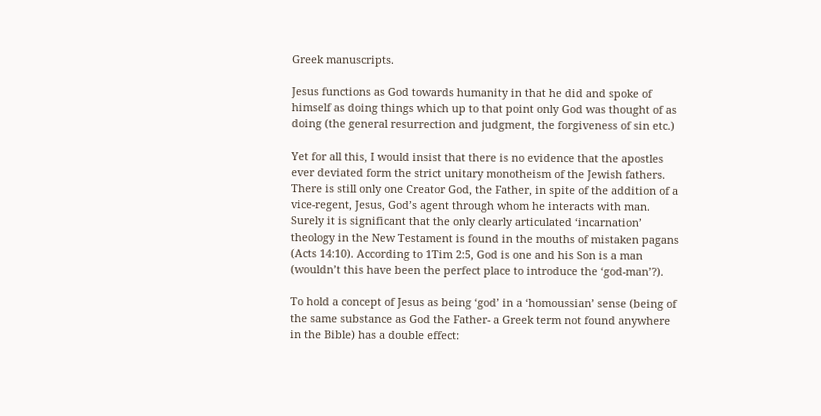Greek manuscripts.

Jesus functions as God towards humanity in that he did and spoke of himself as doing things which up to that point only God was thought of as doing (the general resurrection and judgment, the forgiveness of sin etc.)

Yet for all this, I would insist that there is no evidence that the apostles ever deviated form the strict unitary monotheism of the Jewish fathers. There is still only one Creator God, the Father, in spite of the addition of a vice-regent, Jesus, God’s agent through whom he interacts with man. Surely it is significant that the only clearly articulated ‘incarnation’ theology in the New Testament is found in the mouths of mistaken pagans (Acts 14:10). According to 1Tim 2:5, God is one and his Son is a man (wouldn’t this have been the perfect place to introduce the ‘god-man’?).

To hold a concept of Jesus as being ‘god’ in a ‘homoussian’ sense (being of the same substance as God the Father- a Greek term not found anywhere in the Bible) has a double effect: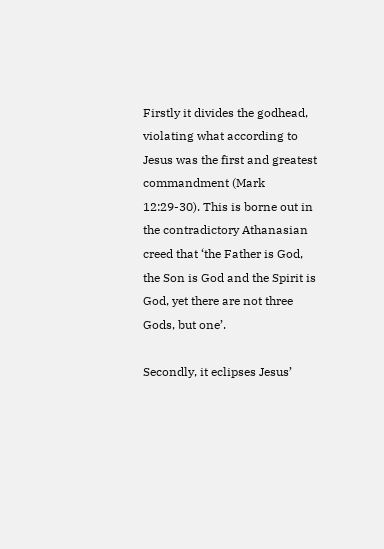Firstly it divides the godhead, violating what according to Jesus was the first and greatest commandment (Mark 12:29-30). This is borne out in the contradictory Athanasian creed that ‘the Father is God, the Son is God and the Spirit is God, yet there are not three Gods, but one’.

Secondly, it eclipses Jesus’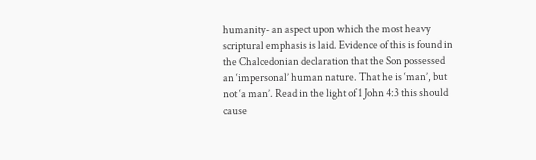humanity- an aspect upon which the most heavy scriptural emphasis is laid. Evidence of this is found in the Chalcedonian declaration that the Son possessed an ‘impersonal’ human nature. That he is ‘man’, but not ‘a man’. Read in the light of 1 John 4:3 this should cause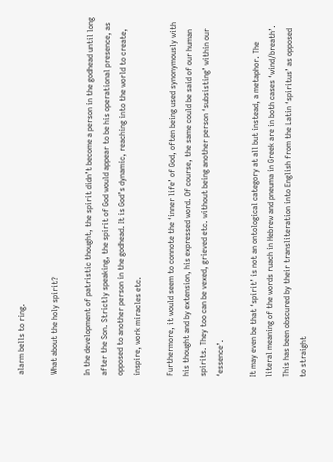alarm bells to ring.

What about the holy spirit?

In the development of patristic thought, the spirit didn’t become a person in the godhead until long after the Son. Strictly speaking, the spirit of God would appear to be his operational presence, as opposed to another person in the godhead. It is God’s dynamic, reaching into the world to create, inspire, work miracles etc.

Furthermore, it would seem to connote the ‘inner life’ of God, often being used synonymously with his thought and by extension, his expressed word. Of course, the same could be said of our human spirits. They too can be vexed, grieved etc. without being another person ‘subsisting’ within our ‘essence’.

It may even be that ‘spirit’ is not an ontological category at all but instead, a metaphor. The literal meaning of the words ruach in Hebrew and pneuma in Greek are in both cases ‘wind/breath’. This has been obscured by their transliteration into English from the Latin ‘spiritus’ as opposed to straight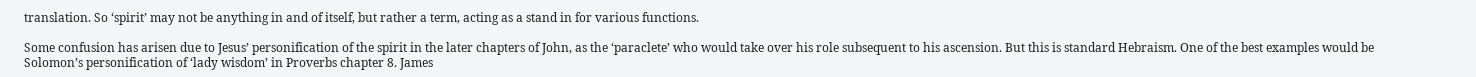translation. So ‘spirit’ may not be anything in and of itself, but rather a term, acting as a stand in for various functions.

Some confusion has arisen due to Jesus’ personification of the spirit in the later chapters of John, as the ‘paraclete’ who would take over his role subsequent to his ascension. But this is standard Hebraism. One of the best examples would be Solomon’s personification of ‘lady wisdom’ in Proverbs chapter 8. James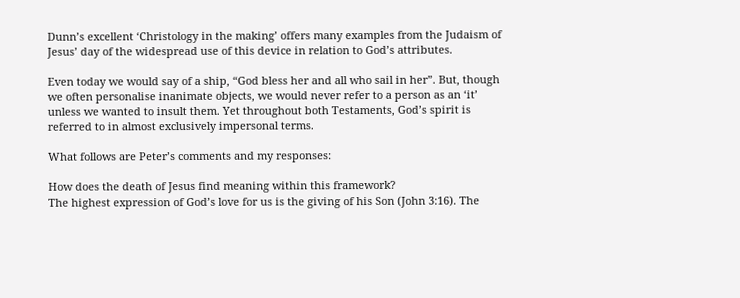Dunn’s excellent ‘Christology in the making’ offers many examples from the Judaism of Jesus’ day of the widespread use of this device in relation to God’s attributes.

Even today we would say of a ship, “God bless her and all who sail in her”. But, though we often personalise inanimate objects, we would never refer to a person as an ‘it’ unless we wanted to insult them. Yet throughout both Testaments, God’s spirit is referred to in almost exclusively impersonal terms.

What follows are Peter’s comments and my responses:

How does the death of Jesus find meaning within this framework?
The highest expression of God’s love for us is the giving of his Son (John 3:16). The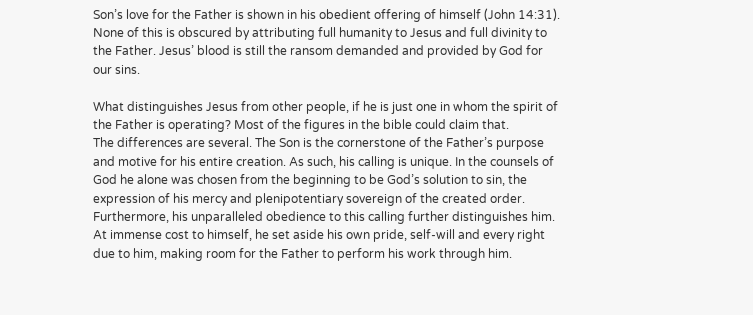Son’s love for the Father is shown in his obedient offering of himself (John 14:31). None of this is obscured by attributing full humanity to Jesus and full divinity to the Father. Jesus’ blood is still the ransom demanded and provided by God for our sins.

What distinguishes Jesus from other people, if he is just one in whom the spirit of the Father is operating? Most of the figures in the bible could claim that.
The differences are several. The Son is the cornerstone of the Father’s purpose and motive for his entire creation. As such, his calling is unique. In the counsels of God he alone was chosen from the beginning to be God’s solution to sin, the expression of his mercy and plenipotentiary sovereign of the created order. Furthermore, his unparalleled obedience to this calling further distinguishes him. At immense cost to himself, he set aside his own pride, self-will and every right due to him, making room for the Father to perform his work through him.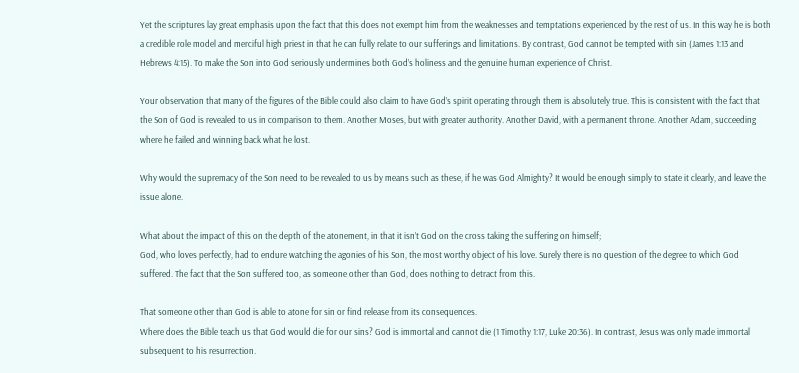Yet the scriptures lay great emphasis upon the fact that this does not exempt him from the weaknesses and temptations experienced by the rest of us. In this way he is both a credible role model and merciful high priest in that he can fully relate to our sufferings and limitations. By contrast, God cannot be tempted with sin (James 1:13 and Hebrews 4:15). To make the Son into God seriously undermines both God’s holiness and the genuine human experience of Christ.

Your observation that many of the figures of the Bible could also claim to have God’s spirit operating through them is absolutely true. This is consistent with the fact that the Son of God is revealed to us in comparison to them. Another Moses, but with greater authority. Another David, with a permanent throne. Another Adam, succeeding where he failed and winning back what he lost.

Why would the supremacy of the Son need to be revealed to us by means such as these, if he was God Almighty? It would be enough simply to state it clearly, and leave the issue alone.

What about the impact of this on the depth of the atonement, in that it isn’t God on the cross taking the suffering on himself;
God, who loves perfectly, had to endure watching the agonies of his Son, the most worthy object of his love. Surely there is no question of the degree to which God suffered. The fact that the Son suffered too, as someone other than God, does nothing to detract from this.

That someone other than God is able to atone for sin or find release from its consequences.
Where does the Bible teach us that God would die for our sins? God is immortal and cannot die (1 Timothy 1:17, Luke 20:36). In contrast, Jesus was only made immortal subsequent to his resurrection.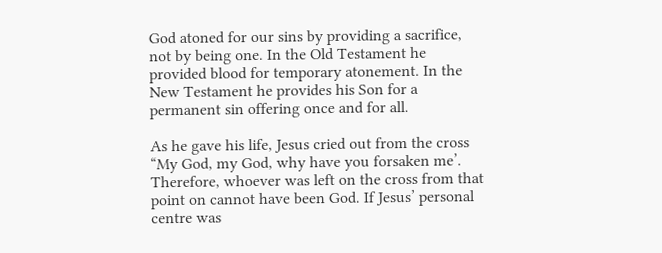God atoned for our sins by providing a sacrifice, not by being one. In the Old Testament he provided blood for temporary atonement. In the New Testament he provides his Son for a permanent sin offering once and for all.

As he gave his life, Jesus cried out from the cross “My God, my God, why have you forsaken me’. Therefore, whoever was left on the cross from that point on cannot have been God. If Jesus’ personal centre was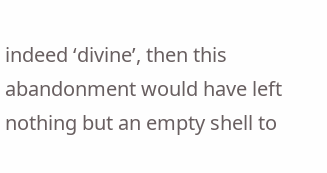indeed ‘divine’, then this abandonment would have left nothing but an empty shell to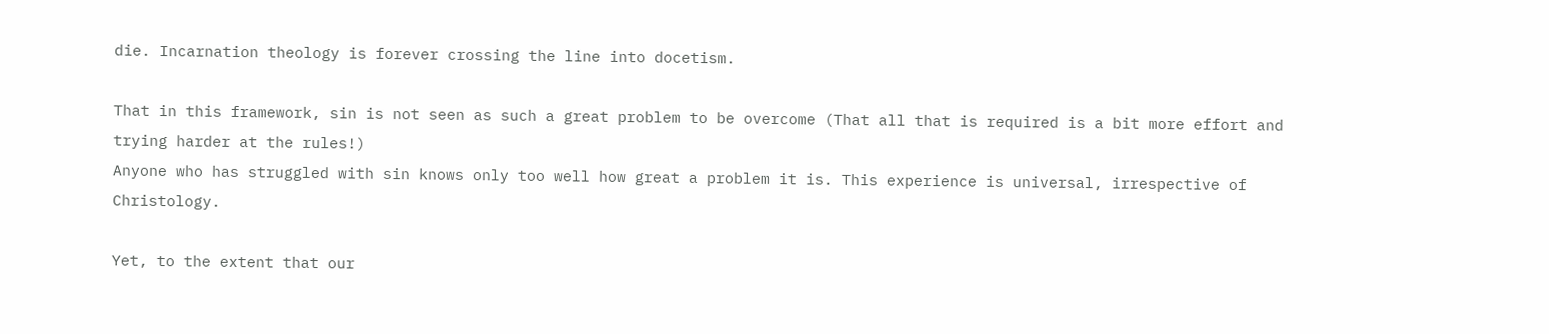die. Incarnation theology is forever crossing the line into docetism.

That in this framework, sin is not seen as such a great problem to be overcome (That all that is required is a bit more effort and trying harder at the rules!)
Anyone who has struggled with sin knows only too well how great a problem it is. This experience is universal, irrespective of Christology.

Yet, to the extent that our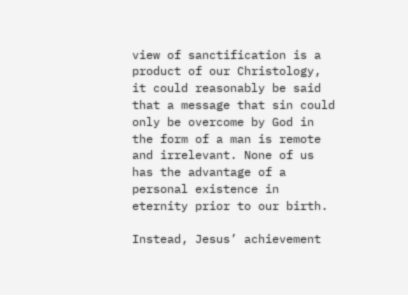view of sanctification is a product of our Christology, it could reasonably be said that a message that sin could only be overcome by God in the form of a man is remote and irrelevant. None of us has the advantage of a personal existence in eternity prior to our birth.

Instead, Jesus’ achievement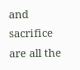and sacrifice are all the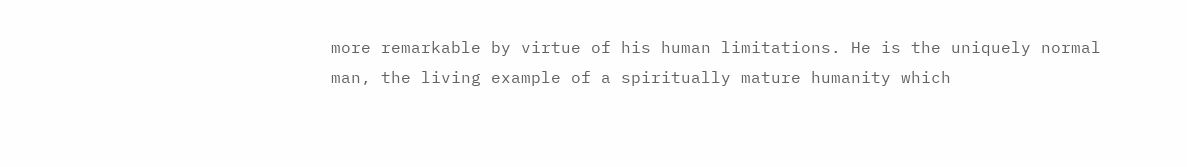more remarkable by virtue of his human limitations. He is the uniquely normal man, the living example of a spiritually mature humanity which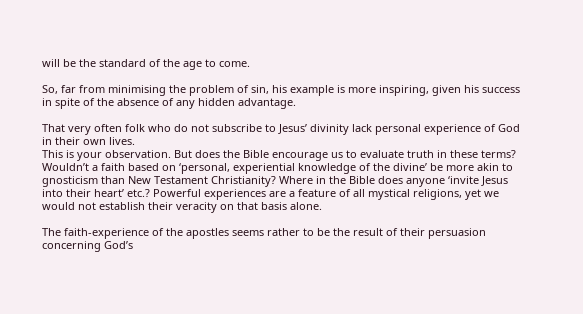will be the standard of the age to come.

So, far from minimising the problem of sin, his example is more inspiring, given his success in spite of the absence of any hidden advantage.

That very often folk who do not subscribe to Jesus’ divinity lack personal experience of God in their own lives.
This is your observation. But does the Bible encourage us to evaluate truth in these terms? Wouldn’t a faith based on ‘personal, experiential knowledge of the divine’ be more akin to gnosticism than New Testament Christianity? Where in the Bible does anyone ‘invite Jesus into their heart’ etc.? Powerful experiences are a feature of all mystical religions, yet we would not establish their veracity on that basis alone.

The faith-experience of the apostles seems rather to be the result of their persuasion concerning God’s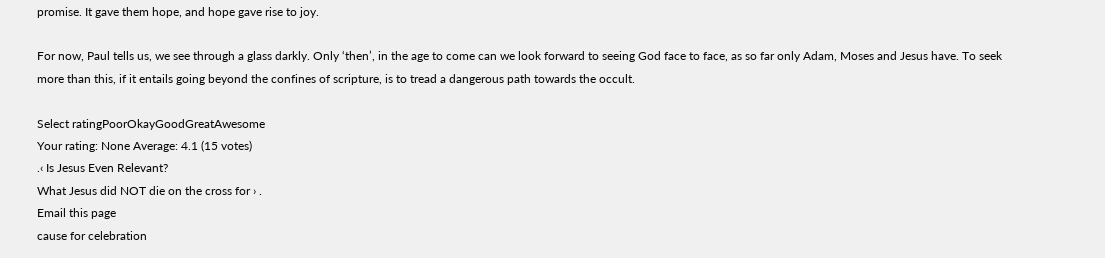promise. It gave them hope, and hope gave rise to joy.

For now, Paul tells us, we see through a glass darkly. Only ‘then’, in the age to come can we look forward to seeing God face to face, as so far only Adam, Moses and Jesus have. To seek more than this, if it entails going beyond the confines of scripture, is to tread a dangerous path towards the occult.

Select ratingPoorOkayGoodGreatAwesome
Your rating: None Average: 4.1 (15 votes)
.‹ Is Jesus Even Relevant?
What Jesus did NOT die on the cross for › .
Email this page
cause for celebration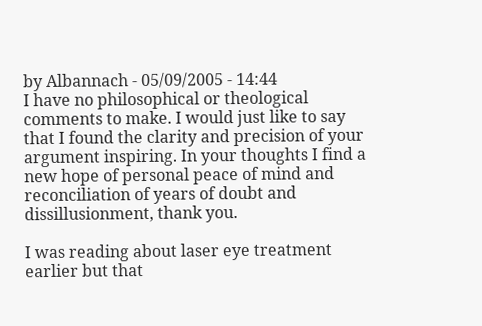by Albannach - 05/09/2005 - 14:44
I have no philosophical or theological comments to make. I would just like to say that I found the clarity and precision of your argument inspiring. In your thoughts I find a new hope of personal peace of mind and reconciliation of years of doubt and dissillusionment, thank you.

I was reading about laser eye treatment earlier but that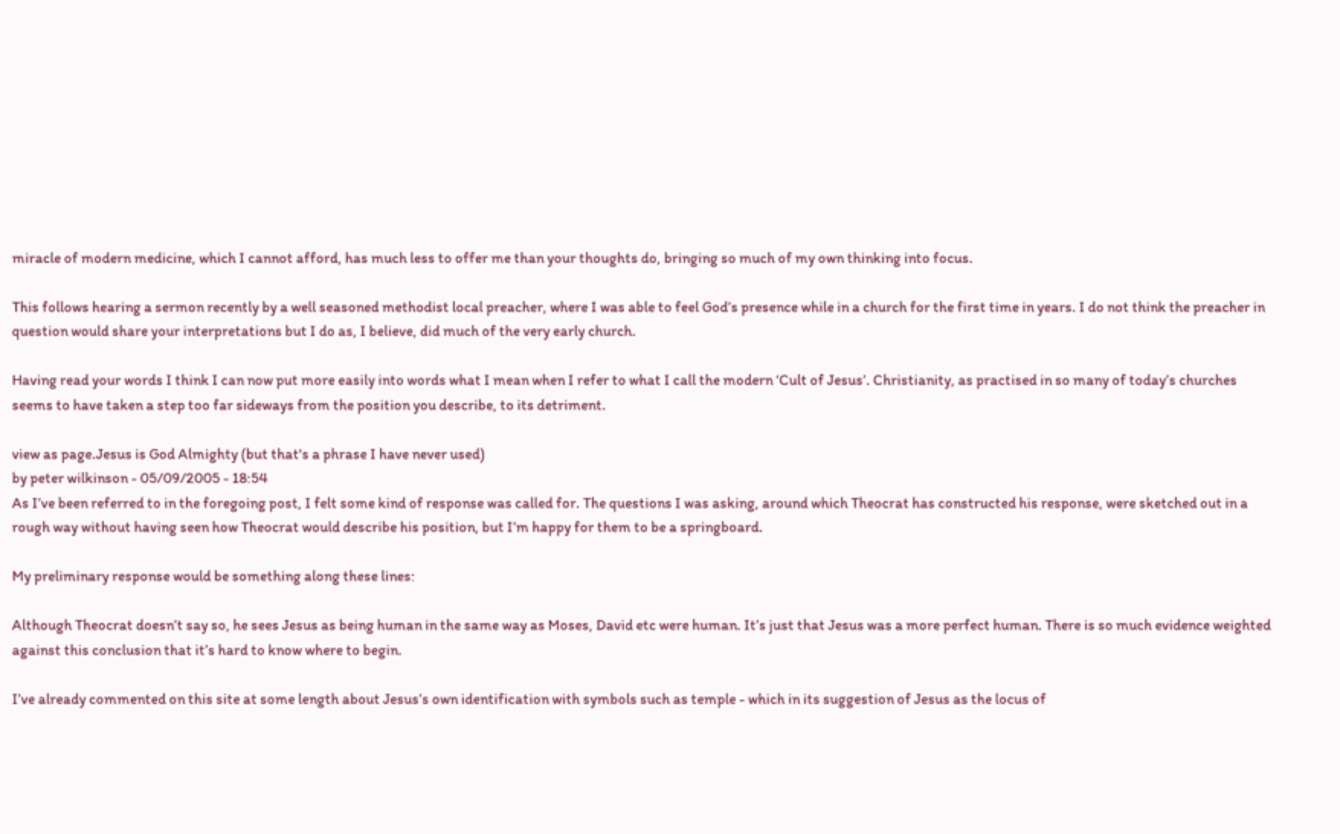miracle of modern medicine, which I cannot afford, has much less to offer me than your thoughts do, bringing so much of my own thinking into focus.

This follows hearing a sermon recently by a well seasoned methodist local preacher, where I was able to feel God’s presence while in a church for the first time in years. I do not think the preacher in question would share your interpretations but I do as, I believe, did much of the very early church.

Having read your words I think I can now put more easily into words what I mean when I refer to what I call the modern ‘Cult of Jesus’. Christianity, as practised in so many of today’s churches seems to have taken a step too far sideways from the position you describe, to its detriment.

view as page.Jesus is God Almighty (but that's a phrase I have never used)
by peter wilkinson - 05/09/2005 - 18:54
As I’ve been referred to in the foregoing post, I felt some kind of response was called for. The questions I was asking, around which Theocrat has constructed his response, were sketched out in a rough way without having seen how Theocrat would describe his position, but I’m happy for them to be a springboard.

My preliminary response would be something along these lines:

Although Theocrat doesn’t say so, he sees Jesus as being human in the same way as Moses, David etc were human. It’s just that Jesus was a more perfect human. There is so much evidence weighted against this conclusion that it’s hard to know where to begin.

I’ve already commented on this site at some length about Jesus’s own identification with symbols such as temple - which in its suggestion of Jesus as the locus of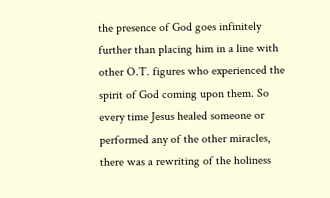the presence of God goes infinitely further than placing him in a line with other O.T. figures who experienced the spirit of God coming upon them. So every time Jesus healed someone or performed any of the other miracles, there was a rewriting of the holiness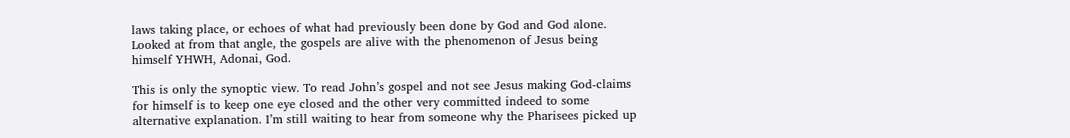laws taking place, or echoes of what had previously been done by God and God alone. Looked at from that angle, the gospels are alive with the phenomenon of Jesus being himself YHWH, Adonai, God.

This is only the synoptic view. To read John’s gospel and not see Jesus making God-claims for himself is to keep one eye closed and the other very committed indeed to some alternative explanation. I’m still waiting to hear from someone why the Pharisees picked up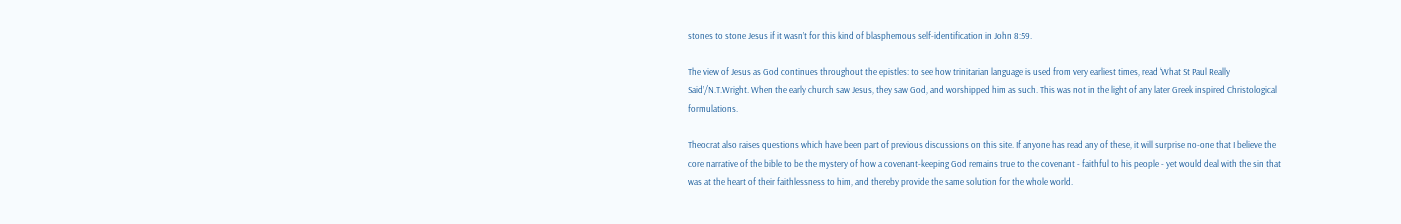stones to stone Jesus if it wasn’t for this kind of blasphemous self-identification in John 8:59.

The view of Jesus as God continues throughout the epistles: to see how trinitarian language is used from very earliest times, read ‘What St Paul Really Said’/N.T.Wright. When the early church saw Jesus, they saw God, and worshipped him as such. This was not in the light of any later Greek inspired Christological formulations.

Theocrat also raises questions which have been part of previous discussions on this site. If anyone has read any of these, it will surprise no-one that I believe the core narrative of the bible to be the mystery of how a covenant-keeping God remains true to the covenant - faithful to his people - yet would deal with the sin that was at the heart of their faithlessness to him, and thereby provide the same solution for the whole world.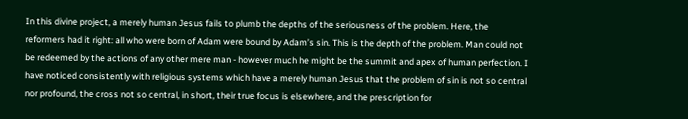In this divine project, a merely human Jesus fails to plumb the depths of the seriousness of the problem. Here, the reformers had it right: all who were born of Adam were bound by Adam’s sin. This is the depth of the problem. Man could not be redeemed by the actions of any other mere man - however much he might be the summit and apex of human perfection. I have noticed consistently with religious systems which have a merely human Jesus that the problem of sin is not so central nor profound, the cross not so central, in short, their true focus is elsewhere, and the prescription for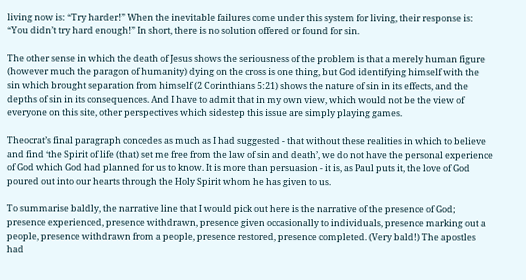living now is: “Try harder!” When the inevitable failures come under this system for living, their response is: “You didn’t try hard enough!” In short, there is no solution offered or found for sin.

The other sense in which the death of Jesus shows the seriousness of the problem is that a merely human figure (however much the paragon of humanity) dying on the cross is one thing, but God identifying himself with the sin which brought separation from himself (2 Corinthians 5:21) shows the nature of sin in its effects, and the depths of sin in its consequences. And I have to admit that in my own view, which would not be the view of everyone on this site, other perspectives which sidestep this issue are simply playing games.

Theocrat’s final paragraph concedes as much as I had suggested - that without these realities in which to believe and find ‘the Spirit of life (that) set me free from the law of sin and death’, we do not have the personal experience of God which God had planned for us to know. It is more than persuasion - it is, as Paul puts it, the love of God poured out into our hearts through the Holy Spirit whom he has given to us.

To summarise baldly, the narrative line that I would pick out here is the narrative of the presence of God; presence experienced, presence withdrawn, presence given occasionally to individuals, presence marking out a people, presence withdrawn from a people, presence restored, presence completed. (Very bald!) The apostles had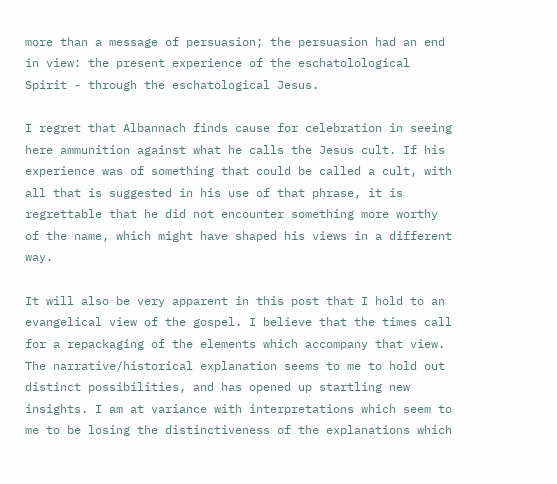more than a message of persuasion; the persuasion had an end in view: the present experience of the eschatolological Spirit - through the eschatological Jesus.

I regret that Albannach finds cause for celebration in seeing here ammunition against what he calls the Jesus cult. If his experience was of something that could be called a cult, with all that is suggested in his use of that phrase, it is regrettable that he did not encounter something more worthy of the name, which might have shaped his views in a different way.

It will also be very apparent in this post that I hold to an evangelical view of the gospel. I believe that the times call for a repackaging of the elements which accompany that view. The narrative/historical explanation seems to me to hold out distinct possibilities, and has opened up startling new insights. I am at variance with interpretations which seem to me to be losing the distinctiveness of the explanations which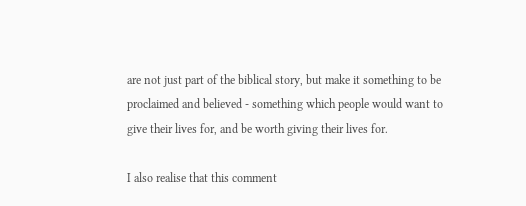are not just part of the biblical story, but make it something to be proclaimed and believed - something which people would want to give their lives for, and be worth giving their lives for.

I also realise that this comment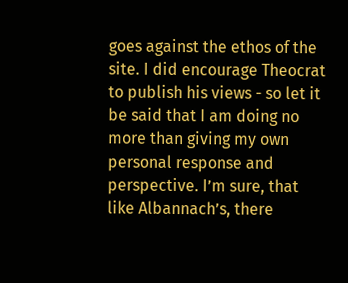goes against the ethos of the site. I did encourage Theocrat to publish his views - so let it be said that I am doing no more than giving my own personal response and perspective. I’m sure, that like Albannach’s, there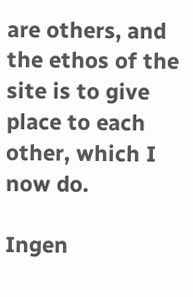are others, and the ethos of the site is to give place to each other, which I now do.

Ingen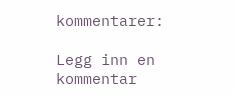kommentarer:

Legg inn en kommentar